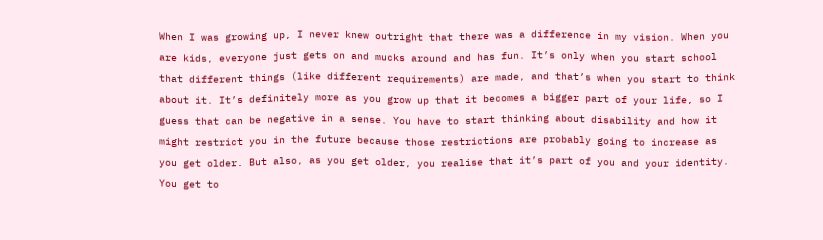When I was growing up, I never knew outright that there was a difference in my vision. When you are kids, everyone just gets on and mucks around and has fun. It’s only when you start school that different things (like different requirements) are made, and that’s when you start to think about it. It’s definitely more as you grow up that it becomes a bigger part of your life, so I guess that can be negative in a sense. You have to start thinking about disability and how it might restrict you in the future because those restrictions are probably going to increase as you get older. But also, as you get older, you realise that it’s part of you and your identity. You get to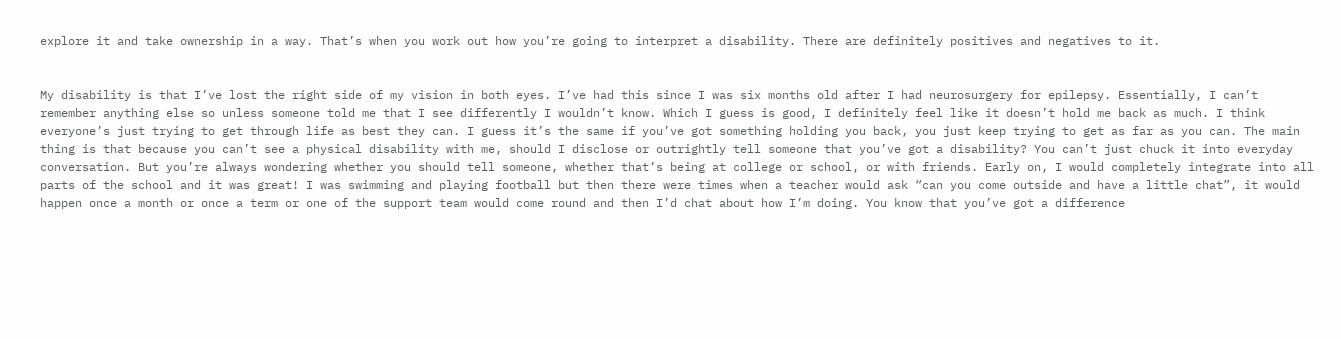explore it and take ownership in a way. That’s when you work out how you’re going to interpret a disability. There are definitely positives and negatives to it.


My disability is that I’ve lost the right side of my vision in both eyes. I’ve had this since I was six months old after I had neurosurgery for epilepsy. Essentially, I can’t remember anything else so unless someone told me that I see differently I wouldn’t know. Which I guess is good, I definitely feel like it doesn’t hold me back as much. I think everyone’s just trying to get through life as best they can. I guess it’s the same if you’ve got something holding you back, you just keep trying to get as far as you can. The main thing is that because you can’t see a physical disability with me, should I disclose or outrightly tell someone that you’ve got a disability? You can’t just chuck it into everyday conversation. But you’re always wondering whether you should tell someone, whether that’s being at college or school, or with friends. Early on, I would completely integrate into all parts of the school and it was great! I was swimming and playing football but then there were times when a teacher would ask “can you come outside and have a little chat”, it would happen once a month or once a term or one of the support team would come round and then I’d chat about how I’m doing. You know that you’ve got a difference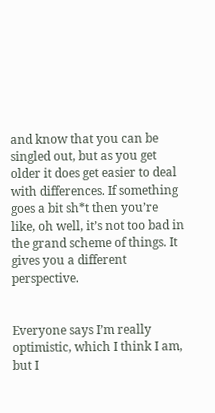and know that you can be singled out, but as you get older it does get easier to deal with differences. If something goes a bit sh*t then you’re like, oh well, it’s not too bad in the grand scheme of things. It gives you a different perspective.


Everyone says I’m really optimistic, which I think I am, but I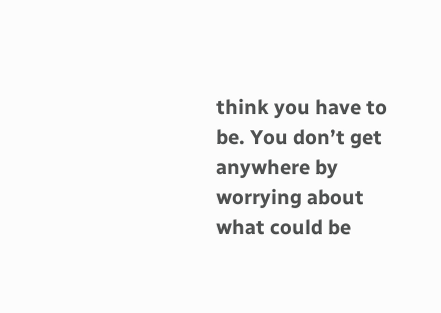think you have to be. You don’t get anywhere by worrying about what could be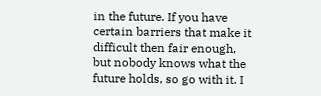in the future. If you have certain barriers that make it difficult then fair enough, but nobody knows what the future holds, so go with it. I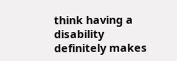think having a disability definitely makes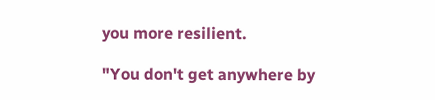you more resilient.

"You don't get anywhere by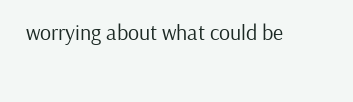worrying about what could be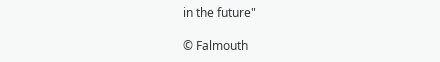in the future"

© Falmouth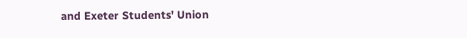and Exeter Students' Union